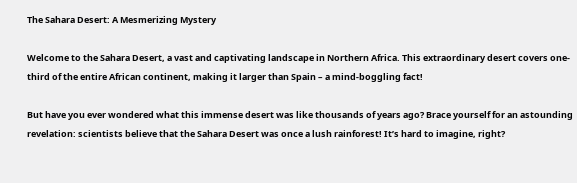The Sahara Desert: A Mesmerizing Mystery

Welcome to the Sahara Desert, a vast and captivating landscape in Northern Africa. This extraordinary desert covers one-third of the entire African continent, making it larger than Spain – a mind-boggling fact!

But have you ever wondered what this immense desert was like thousands of years ago? Brace yourself for an astounding revelation: scientists believe that the Sahara Desert was once a lush rainforest! It’s hard to imagine, right?